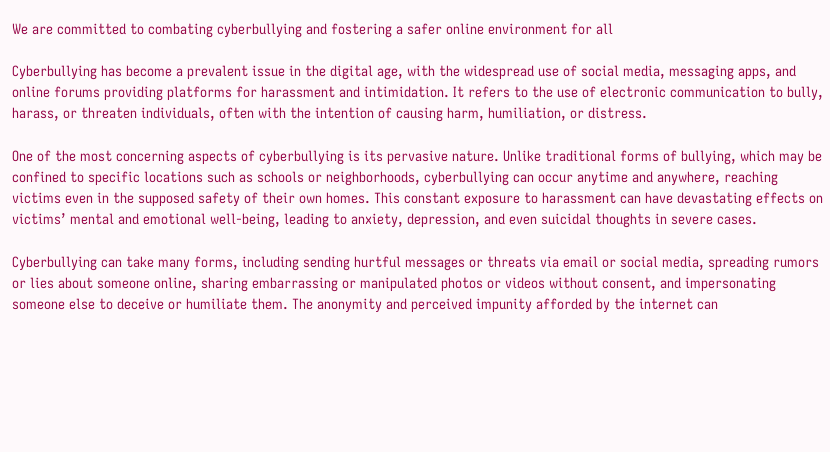We are committed to combating cyberbullying and fostering a safer online environment for all

Cyberbullying has become a prevalent issue in the digital age, with the widespread use of social media, messaging apps, and online forums providing platforms for harassment and intimidation. It refers to the use of electronic communication to bully, harass, or threaten individuals, often with the intention of causing harm, humiliation, or distress.

One of the most concerning aspects of cyberbullying is its pervasive nature. Unlike traditional forms of bullying, which may be confined to specific locations such as schools or neighborhoods, cyberbullying can occur anytime and anywhere, reaching victims even in the supposed safety of their own homes. This constant exposure to harassment can have devastating effects on victims’ mental and emotional well-being, leading to anxiety, depression, and even suicidal thoughts in severe cases.

Cyberbullying can take many forms, including sending hurtful messages or threats via email or social media, spreading rumors or lies about someone online, sharing embarrassing or manipulated photos or videos without consent, and impersonating someone else to deceive or humiliate them. The anonymity and perceived impunity afforded by the internet can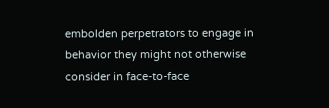embolden perpetrators to engage in behavior they might not otherwise consider in face-to-face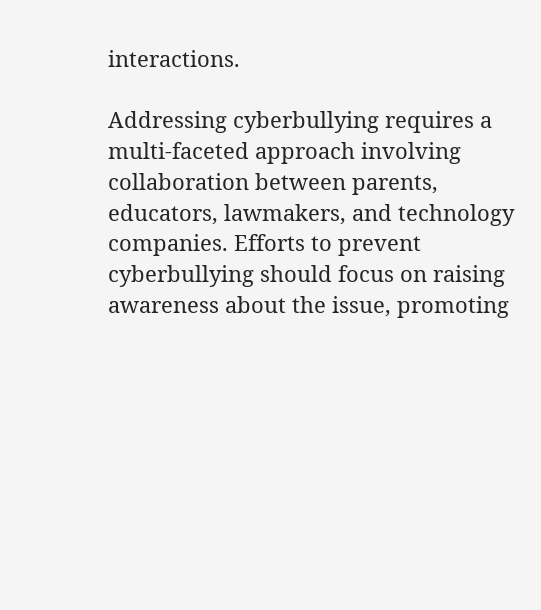interactions.

Addressing cyberbullying requires a multi-faceted approach involving collaboration between parents, educators, lawmakers, and technology companies. Efforts to prevent cyberbullying should focus on raising awareness about the issue, promoting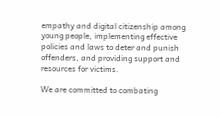empathy and digital citizenship among young people, implementing effective policies and laws to deter and punish offenders, and providing support and resources for victims.

We are committed to combating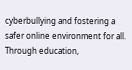cyberbullying and fostering a safer online environment for all. Through education,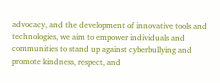advocacy, and the development of innovative tools and technologies, we aim to empower individuals and communities to stand up against cyberbullying and promote kindness, respect, and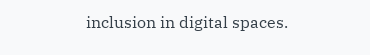inclusion in digital spaces.